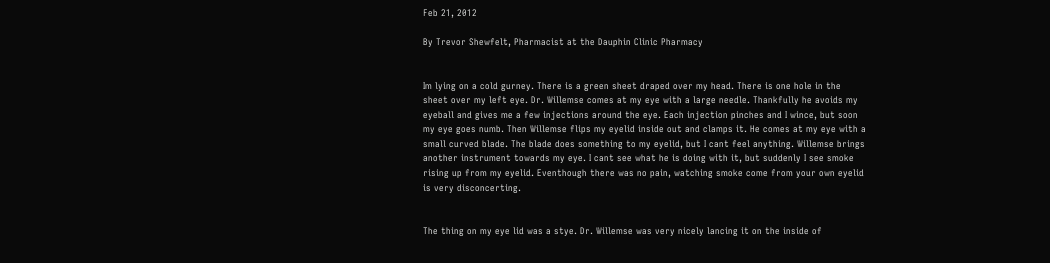Feb 21, 2012

By Trevor Shewfelt, Pharmacist at the Dauphin Clinic Pharmacy


Im lying on a cold gurney. There is a green sheet draped over my head. There is one hole in the sheet over my left eye. Dr. Willemse comes at my eye with a large needle. Thankfully he avoids my eyeball and gives me a few injections around the eye. Each injection pinches and I wince, but soon my eye goes numb. Then Willemse flips my eyelid inside out and clamps it. He comes at my eye with a small curved blade. The blade does something to my eyelid, but I cant feel anything. Willemse brings another instrument towards my eye. I cant see what he is doing with it, but suddenly I see smoke rising up from my eyelid. Eventhough there was no pain, watching smoke come from your own eyelid is very disconcerting.


The thing on my eye lid was a stye. Dr. Willemse was very nicely lancing it on the inside of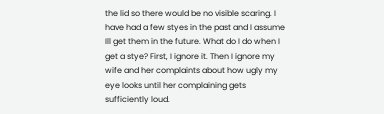the lid so there would be no visible scaring. I have had a few styes in the past and I assume Ill get them in the future. What do I do when I get a stye? First, I ignore it. Then I ignore my wife and her complaints about how ugly my eye looks until her complaining gets sufficiently loud.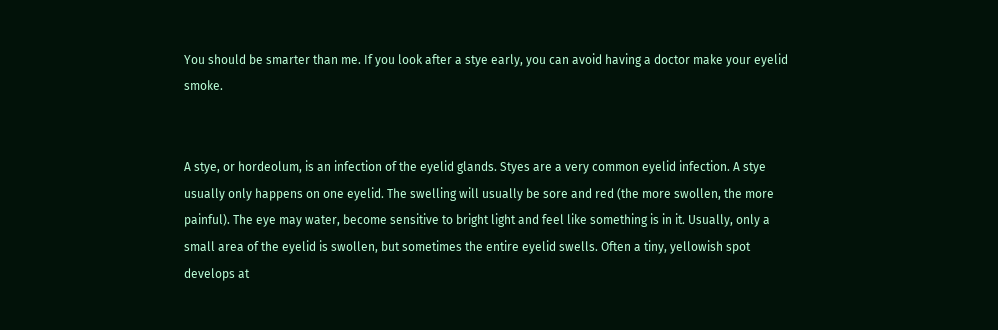You should be smarter than me. If you look after a stye early, you can avoid having a doctor make your eyelid smoke.


A stye, or hordeolum, is an infection of the eyelid glands. Styes are a very common eyelid infection. A stye usually only happens on one eyelid. The swelling will usually be sore and red (the more swollen, the more painful). The eye may water, become sensitive to bright light and feel like something is in it. Usually, only a small area of the eyelid is swollen, but sometimes the entire eyelid swells. Often a tiny, yellowish spot develops at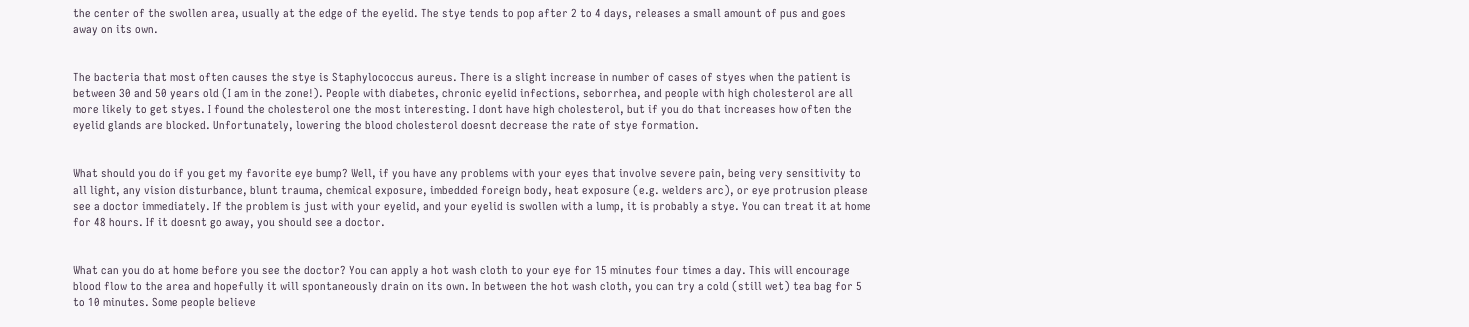the center of the swollen area, usually at the edge of the eyelid. The stye tends to pop after 2 to 4 days, releases a small amount of pus and goes away on its own.


The bacteria that most often causes the stye is Staphylococcus aureus. There is a slight increase in number of cases of styes when the patient is between 30 and 50 years old (I am in the zone!). People with diabetes, chronic eyelid infections, seborrhea, and people with high cholesterol are all more likely to get styes. I found the cholesterol one the most interesting. I dont have high cholesterol, but if you do that increases how often the eyelid glands are blocked. Unfortunately, lowering the blood cholesterol doesnt decrease the rate of stye formation.


What should you do if you get my favorite eye bump? Well, if you have any problems with your eyes that involve severe pain, being very sensitivity to all light, any vision disturbance, blunt trauma, chemical exposure, imbedded foreign body, heat exposure (e.g. welders arc), or eye protrusion please see a doctor immediately. If the problem is just with your eyelid, and your eyelid is swollen with a lump, it is probably a stye. You can treat it at home for 48 hours. If it doesnt go away, you should see a doctor.


What can you do at home before you see the doctor? You can apply a hot wash cloth to your eye for 15 minutes four times a day. This will encourage blood flow to the area and hopefully it will spontaneously drain on its own. In between the hot wash cloth, you can try a cold (still wet) tea bag for 5 to 10 minutes. Some people believe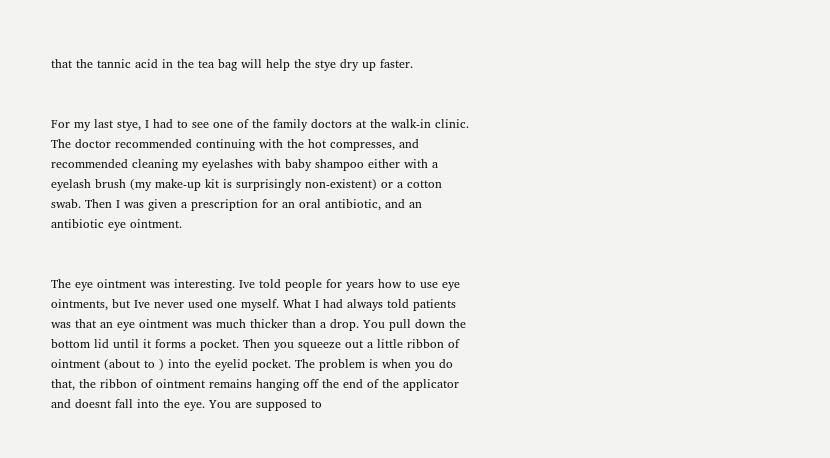that the tannic acid in the tea bag will help the stye dry up faster.


For my last stye, I had to see one of the family doctors at the walk-in clinic. The doctor recommended continuing with the hot compresses, and recommended cleaning my eyelashes with baby shampoo either with a eyelash brush (my make-up kit is surprisingly non-existent) or a cotton swab. Then I was given a prescription for an oral antibiotic, and an antibiotic eye ointment.


The eye ointment was interesting. Ive told people for years how to use eye ointments, but Ive never used one myself. What I had always told patients was that an eye ointment was much thicker than a drop. You pull down the bottom lid until it forms a pocket. Then you squeeze out a little ribbon of ointment (about to ) into the eyelid pocket. The problem is when you do that, the ribbon of ointment remains hanging off the end of the applicator and doesnt fall into the eye. You are supposed to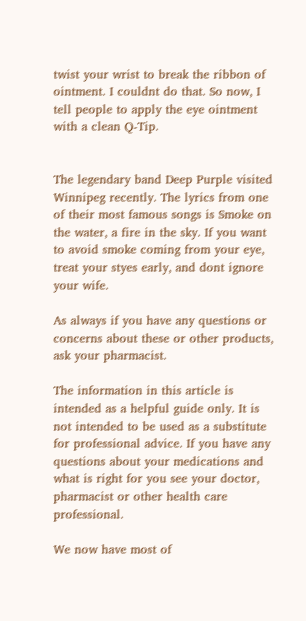twist your wrist to break the ribbon of ointment. I couldnt do that. So now, I tell people to apply the eye ointment with a clean Q-Tip.


The legendary band Deep Purple visited Winnipeg recently. The lyrics from one of their most famous songs is Smoke on the water, a fire in the sky. If you want to avoid smoke coming from your eye, treat your styes early, and dont ignore your wife.

As always if you have any questions or concerns about these or other products, ask your pharmacist.

The information in this article is intended as a helpful guide only. It is not intended to be used as a substitute for professional advice. If you have any questions about your medications and what is right for you see your doctor, pharmacist or other health care professional.

We now have most of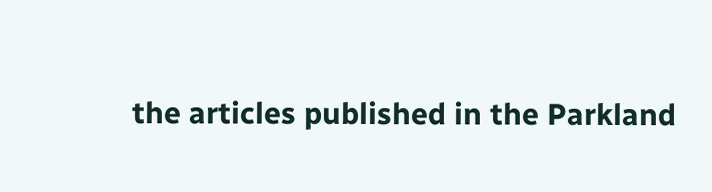the articles published in the Parkland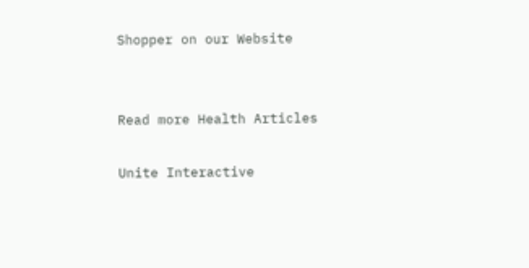Shopper on our Website


Read more Health Articles

Unite Interactive